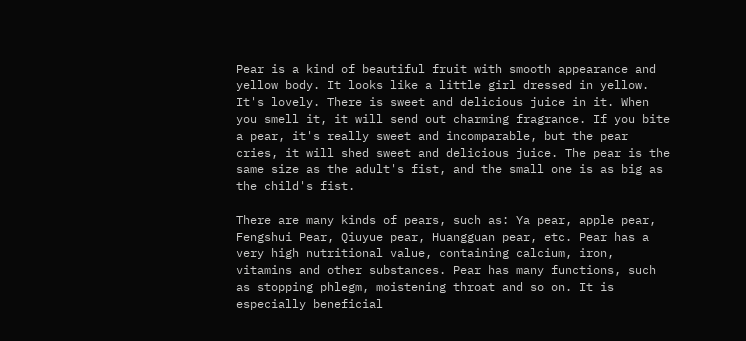Pear is a kind of beautiful fruit with smooth appearance and yellow body. It looks like a little girl dressed in yellow. It's lovely. There is sweet and delicious juice in it. When you smell it, it will send out charming fragrance. If you bite a pear, it's really sweet and incomparable, but the pear cries, it will shed sweet and delicious juice. The pear is the same size as the adult's fist, and the small one is as big as the child's fist.

There are many kinds of pears, such as: Ya pear, apple pear, Fengshui Pear, Qiuyue pear, Huangguan pear, etc. Pear has a very high nutritional value, containing calcium, iron, vitamins and other substances. Pear has many functions, such as stopping phlegm, moistening throat and so on. It is especially beneficial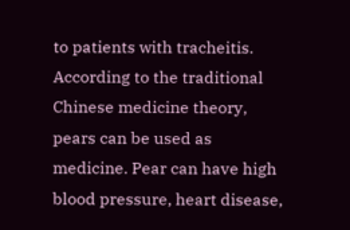to patients with tracheitis. According to the traditional Chinese medicine theory, pears can be used as medicine. Pear can have high blood pressure, heart disease,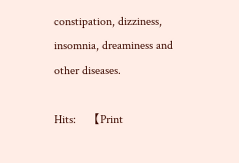constipation, dizziness, insomnia, dreaminess and other diseases.

Hits:    【Print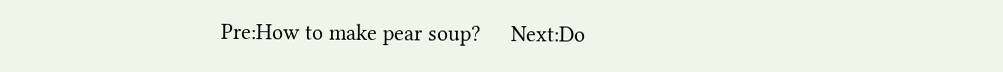Pre:How to make pear soup?     Next:Do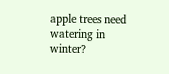apple trees need watering in winter?